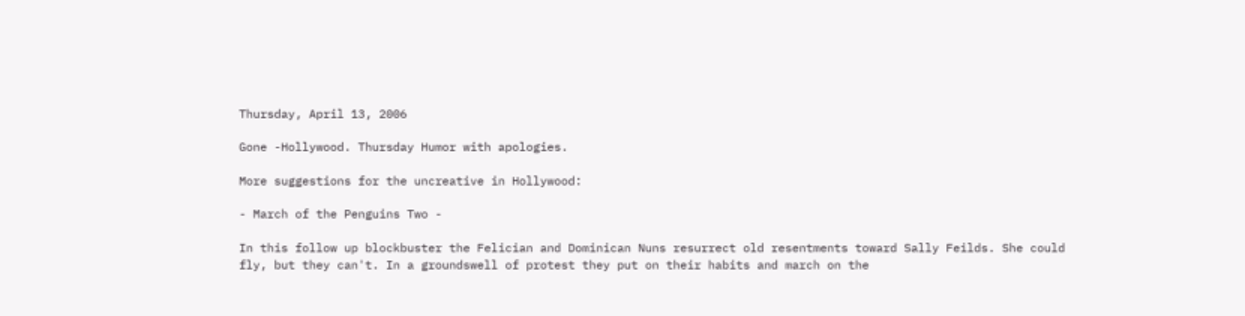Thursday, April 13, 2006

Gone -Hollywood. Thursday Humor with apologies.

More suggestions for the uncreative in Hollywood:

- March of the Penguins Two -

In this follow up blockbuster the Felician and Dominican Nuns resurrect old resentments toward Sally Feilds. She could fly, but they can't. In a groundswell of protest they put on their habits and march on the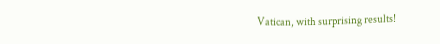Vatican, with surprising results!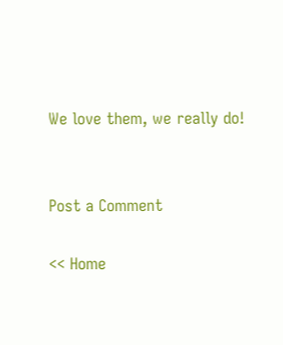We love them, we really do!


Post a Comment

<< Home